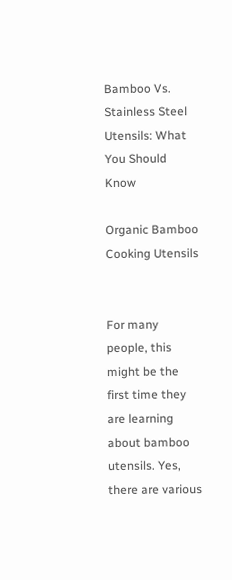Bamboo Vs. Stainless Steel Utensils: What You Should Know

Organic Bamboo Cooking Utensils


For many people, this might be the first time they are learning about bamboo utensils. Yes, there are various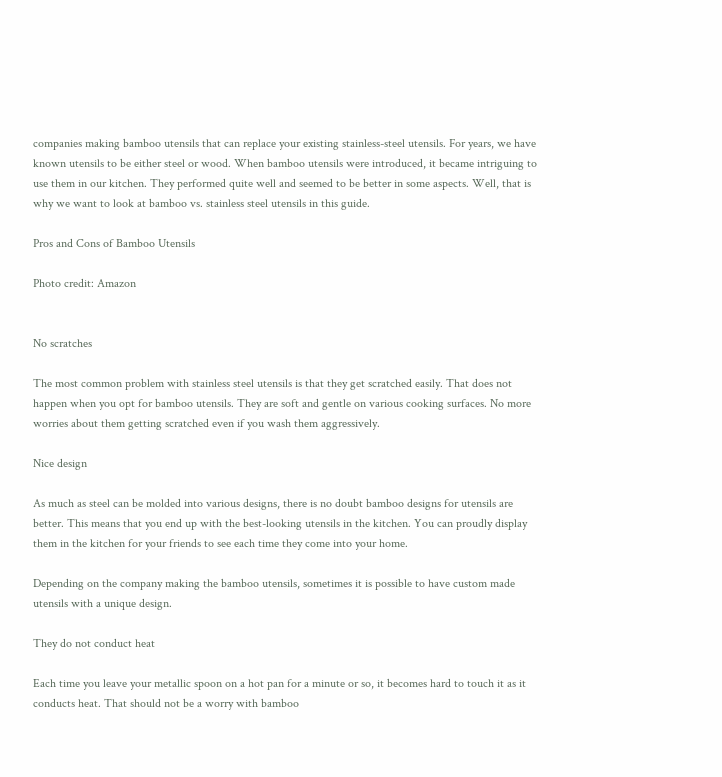companies making bamboo utensils that can replace your existing stainless-steel utensils. For years, we have known utensils to be either steel or wood. When bamboo utensils were introduced, it became intriguing to use them in our kitchen. They performed quite well and seemed to be better in some aspects. Well, that is why we want to look at bamboo vs. stainless steel utensils in this guide.

Pros and Cons of Bamboo Utensils

Photo credit: Amazon


No scratches

The most common problem with stainless steel utensils is that they get scratched easily. That does not happen when you opt for bamboo utensils. They are soft and gentle on various cooking surfaces. No more worries about them getting scratched even if you wash them aggressively.

Nice design

As much as steel can be molded into various designs, there is no doubt bamboo designs for utensils are better. This means that you end up with the best-looking utensils in the kitchen. You can proudly display them in the kitchen for your friends to see each time they come into your home.

Depending on the company making the bamboo utensils, sometimes it is possible to have custom made utensils with a unique design.

They do not conduct heat

Each time you leave your metallic spoon on a hot pan for a minute or so, it becomes hard to touch it as it conducts heat. That should not be a worry with bamboo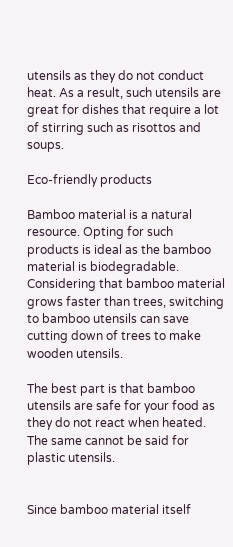utensils as they do not conduct heat. As a result, such utensils are great for dishes that require a lot of stirring such as risottos and soups.

Eco-friendly products

Bamboo material is a natural resource. Opting for such products is ideal as the bamboo material is biodegradable. Considering that bamboo material grows faster than trees, switching to bamboo utensils can save cutting down of trees to make wooden utensils.

The best part is that bamboo utensils are safe for your food as they do not react when heated. The same cannot be said for plastic utensils.


Since bamboo material itself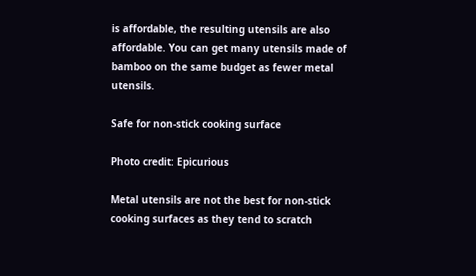is affordable, the resulting utensils are also affordable. You can get many utensils made of bamboo on the same budget as fewer metal utensils.

Safe for non-stick cooking surface

Photo credit: Epicurious

Metal utensils are not the best for non-stick cooking surfaces as they tend to scratch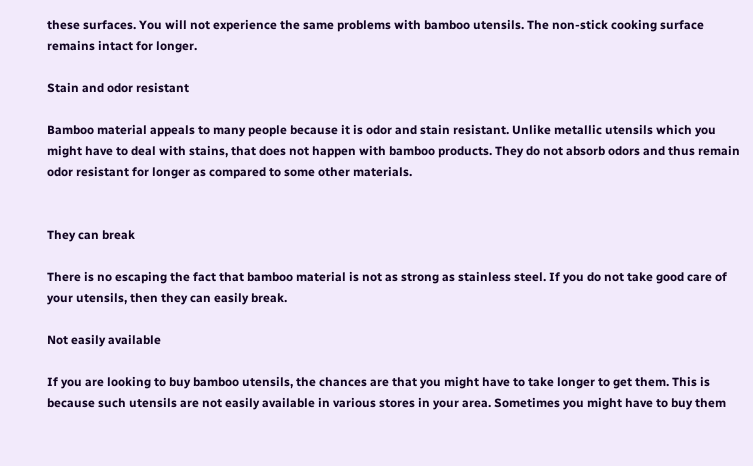these surfaces. You will not experience the same problems with bamboo utensils. The non-stick cooking surface remains intact for longer.

Stain and odor resistant

Bamboo material appeals to many people because it is odor and stain resistant. Unlike metallic utensils which you might have to deal with stains, that does not happen with bamboo products. They do not absorb odors and thus remain odor resistant for longer as compared to some other materials.


They can break

There is no escaping the fact that bamboo material is not as strong as stainless steel. If you do not take good care of your utensils, then they can easily break.

Not easily available

If you are looking to buy bamboo utensils, the chances are that you might have to take longer to get them. This is because such utensils are not easily available in various stores in your area. Sometimes you might have to buy them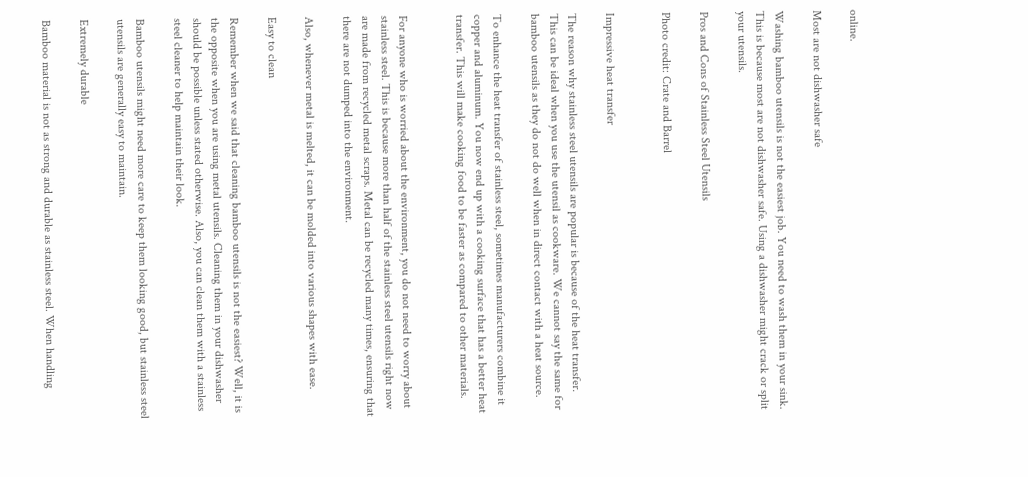online.

Most are not dishwasher safe

Washing bamboo utensils is not the easiest job. You need to wash them in your sink. This is because most are not dishwasher safe. Using a dishwasher might crack or split your utensils.

Pros and Cons of Stainless Steel Utensils

Photo credit: Crate and Barrel


Impressive heat transfer

The reason why stainless steel utensils are popular is because of the heat transfer. This can be ideal when you use the utensil as cookware. We cannot say the same for bamboo utensils as they do not do well when in direct contact with a heat source.

To enhance the heat transfer of stainless steel, sometimes manufacturers combine it copper and aluminum. You now end up with a cooking surface that has a better heat transfer. This will make cooking food to be faster as compared to other materials.


For anyone who is worried about the environment, you do not need to worry about stainless steel. This is because more than half of the stainless steel utensils right now are made from recycled metal scraps. Metal can be recycled many times, ensuring that there are not dumped into the environment.

Also, whenever metal is melted, it can be molded into various shapes with ease.

Easy to clean

Remember when we said that cleaning bamboo utensils is not the easiest? Well, it is the opposite when you are using metal utensils. Cleaning them in your dishwasher should be possible unless stated otherwise. Also, you can clean them with a stainless steel cleaner to help maintain their look.

Bamboo utensils might need more care to keep them looking good, but stainless steel utensils are generally easy to maintain.

Extremely durable

Bamboo material is not as strong and durable as stainless steel. When handling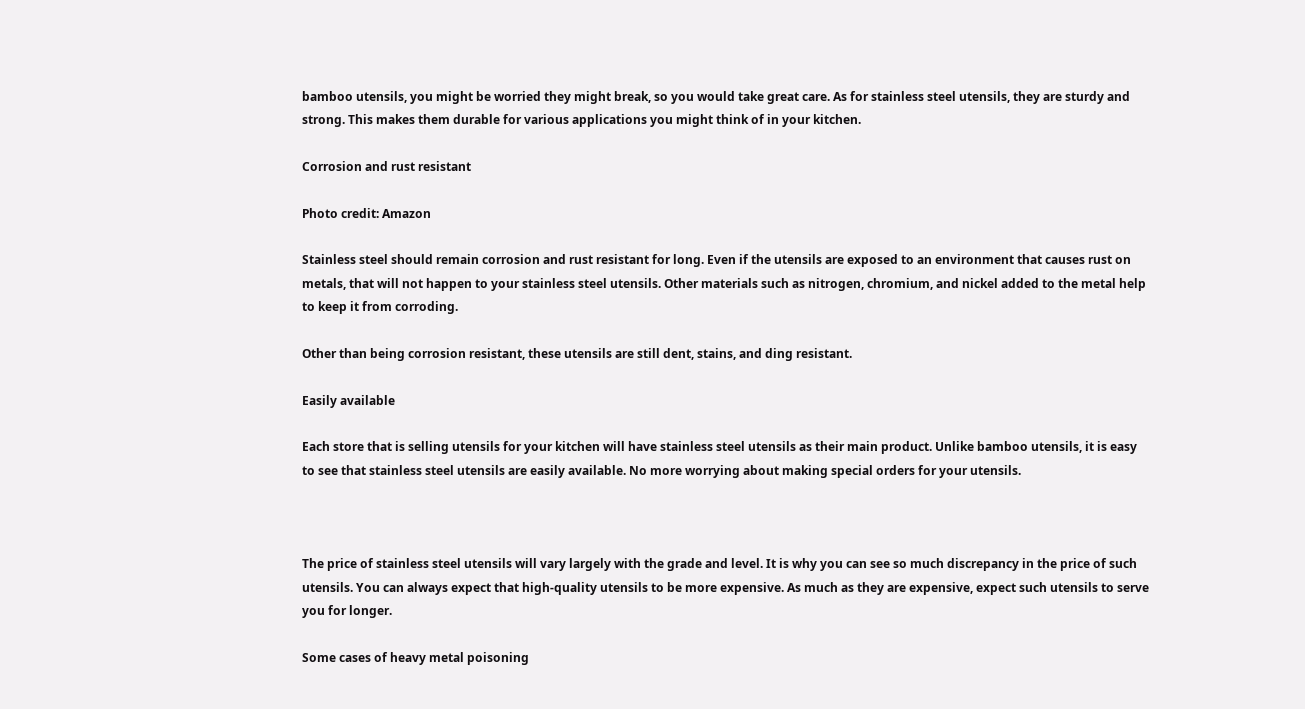bamboo utensils, you might be worried they might break, so you would take great care. As for stainless steel utensils, they are sturdy and strong. This makes them durable for various applications you might think of in your kitchen.

Corrosion and rust resistant

Photo credit: Amazon

Stainless steel should remain corrosion and rust resistant for long. Even if the utensils are exposed to an environment that causes rust on metals, that will not happen to your stainless steel utensils. Other materials such as nitrogen, chromium, and nickel added to the metal help to keep it from corroding.

Other than being corrosion resistant, these utensils are still dent, stains, and ding resistant.

Easily available

Each store that is selling utensils for your kitchen will have stainless steel utensils as their main product. Unlike bamboo utensils, it is easy to see that stainless steel utensils are easily available. No more worrying about making special orders for your utensils.



The price of stainless steel utensils will vary largely with the grade and level. It is why you can see so much discrepancy in the price of such utensils. You can always expect that high-quality utensils to be more expensive. As much as they are expensive, expect such utensils to serve you for longer.

Some cases of heavy metal poisoning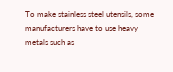To make stainless steel utensils, some manufacturers have to use heavy metals such as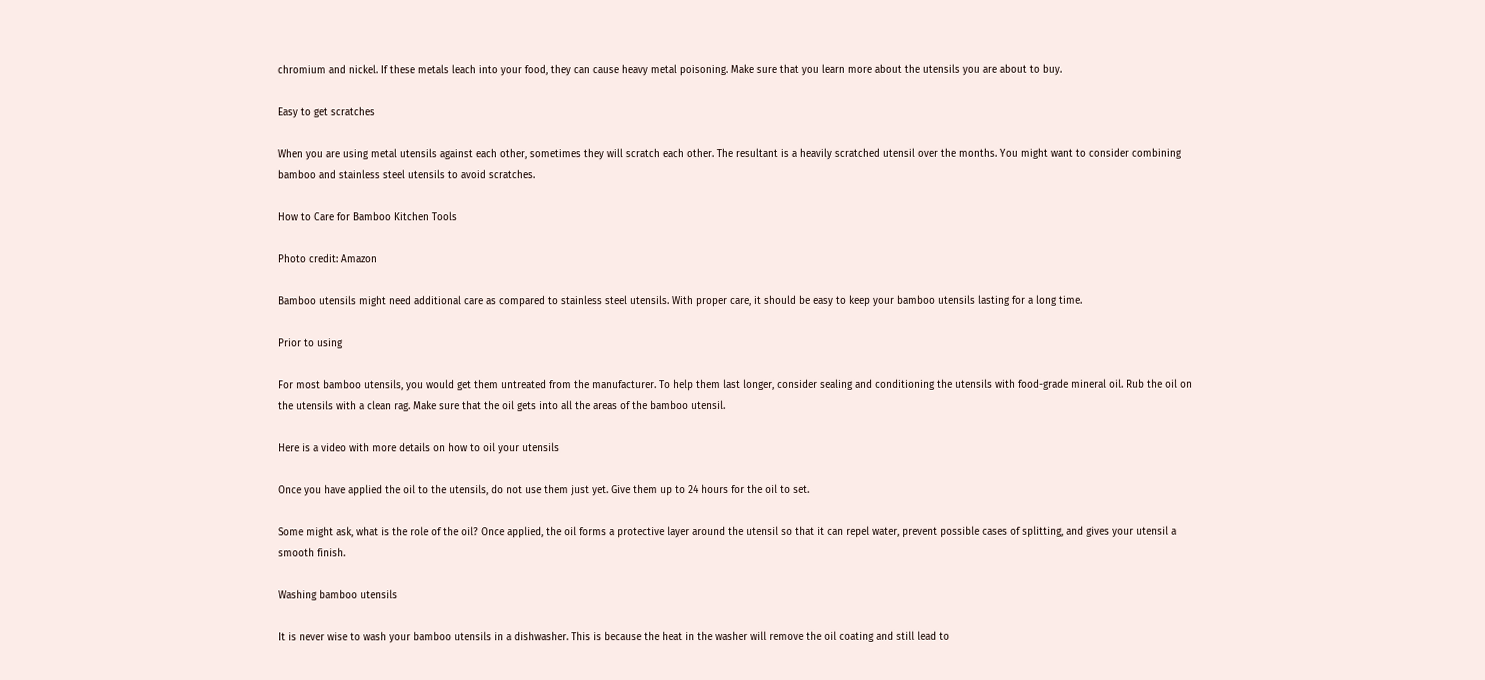chromium and nickel. If these metals leach into your food, they can cause heavy metal poisoning. Make sure that you learn more about the utensils you are about to buy.

Easy to get scratches

When you are using metal utensils against each other, sometimes they will scratch each other. The resultant is a heavily scratched utensil over the months. You might want to consider combining bamboo and stainless steel utensils to avoid scratches.

How to Care for Bamboo Kitchen Tools

Photo credit: Amazon

Bamboo utensils might need additional care as compared to stainless steel utensils. With proper care, it should be easy to keep your bamboo utensils lasting for a long time.

Prior to using

For most bamboo utensils, you would get them untreated from the manufacturer. To help them last longer, consider sealing and conditioning the utensils with food-grade mineral oil. Rub the oil on the utensils with a clean rag. Make sure that the oil gets into all the areas of the bamboo utensil.

Here is a video with more details on how to oil your utensils

Once you have applied the oil to the utensils, do not use them just yet. Give them up to 24 hours for the oil to set.

Some might ask, what is the role of the oil? Once applied, the oil forms a protective layer around the utensil so that it can repel water, prevent possible cases of splitting, and gives your utensil a smooth finish.

Washing bamboo utensils

It is never wise to wash your bamboo utensils in a dishwasher. This is because the heat in the washer will remove the oil coating and still lead to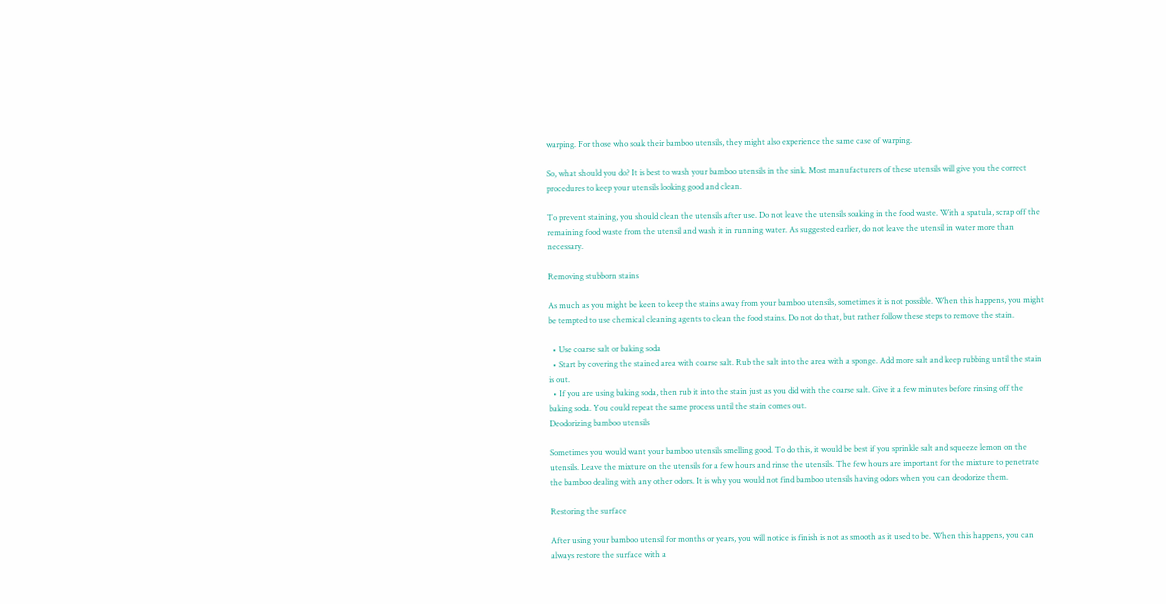warping. For those who soak their bamboo utensils, they might also experience the same case of warping.

So, what should you do? It is best to wash your bamboo utensils in the sink. Most manufacturers of these utensils will give you the correct procedures to keep your utensils looking good and clean.

To prevent staining, you should clean the utensils after use. Do not leave the utensils soaking in the food waste. With a spatula, scrap off the remaining food waste from the utensil and wash it in running water. As suggested earlier, do not leave the utensil in water more than necessary.

Removing stubborn stains

As much as you might be keen to keep the stains away from your bamboo utensils, sometimes it is not possible. When this happens, you might be tempted to use chemical cleaning agents to clean the food stains. Do not do that, but rather follow these steps to remove the stain.

  • Use coarse salt or baking soda
  • Start by covering the stained area with coarse salt. Rub the salt into the area with a sponge. Add more salt and keep rubbing until the stain is out.
  • If you are using baking soda, then rub it into the stain just as you did with the coarse salt. Give it a few minutes before rinsing off the baking soda. You could repeat the same process until the stain comes out.
Deodorizing bamboo utensils

Sometimes you would want your bamboo utensils smelling good. To do this, it would be best if you sprinkle salt and squeeze lemon on the utensils. Leave the mixture on the utensils for a few hours and rinse the utensils. The few hours are important for the mixture to penetrate the bamboo dealing with any other odors. It is why you would not find bamboo utensils having odors when you can deodorize them.

Restoring the surface

After using your bamboo utensil for months or years, you will notice is finish is not as smooth as it used to be. When this happens, you can always restore the surface with a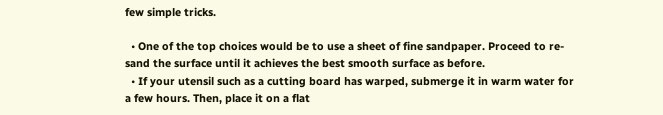few simple tricks.

  • One of the top choices would be to use a sheet of fine sandpaper. Proceed to re-sand the surface until it achieves the best smooth surface as before.
  • If your utensil such as a cutting board has warped, submerge it in warm water for a few hours. Then, place it on a flat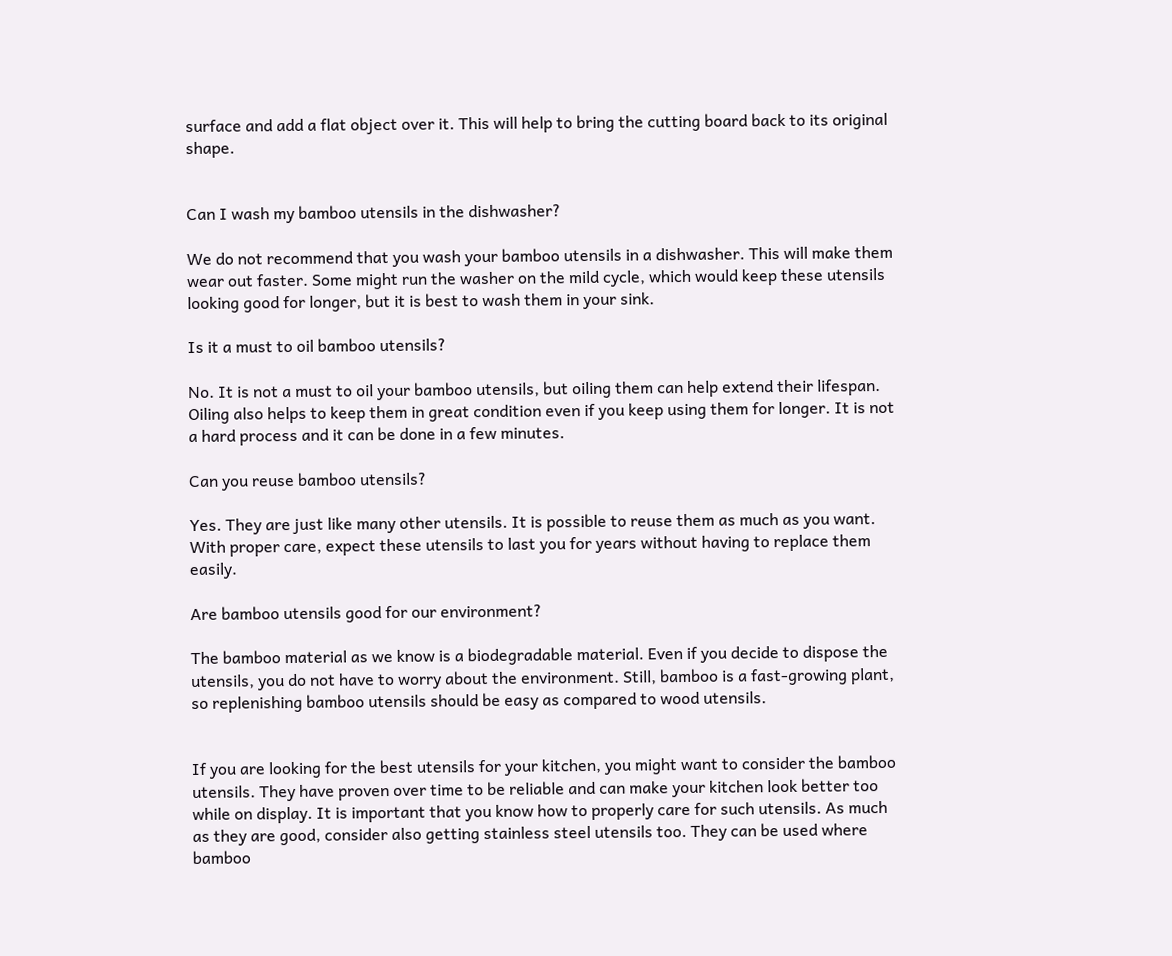surface and add a flat object over it. This will help to bring the cutting board back to its original shape.


Can I wash my bamboo utensils in the dishwasher?

We do not recommend that you wash your bamboo utensils in a dishwasher. This will make them wear out faster. Some might run the washer on the mild cycle, which would keep these utensils looking good for longer, but it is best to wash them in your sink.

Is it a must to oil bamboo utensils?

No. It is not a must to oil your bamboo utensils, but oiling them can help extend their lifespan. Oiling also helps to keep them in great condition even if you keep using them for longer. It is not a hard process and it can be done in a few minutes.

Can you reuse bamboo utensils?

Yes. They are just like many other utensils. It is possible to reuse them as much as you want. With proper care, expect these utensils to last you for years without having to replace them easily.

Are bamboo utensils good for our environment?

The bamboo material as we know is a biodegradable material. Even if you decide to dispose the utensils, you do not have to worry about the environment. Still, bamboo is a fast-growing plant, so replenishing bamboo utensils should be easy as compared to wood utensils.


If you are looking for the best utensils for your kitchen, you might want to consider the bamboo utensils. They have proven over time to be reliable and can make your kitchen look better too while on display. It is important that you know how to properly care for such utensils. As much as they are good, consider also getting stainless steel utensils too. They can be used where bamboo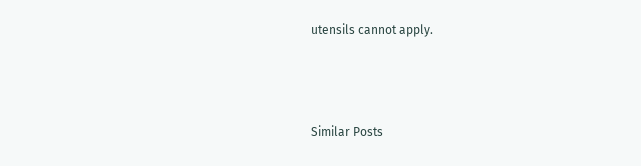utensils cannot apply.



Similar Posts